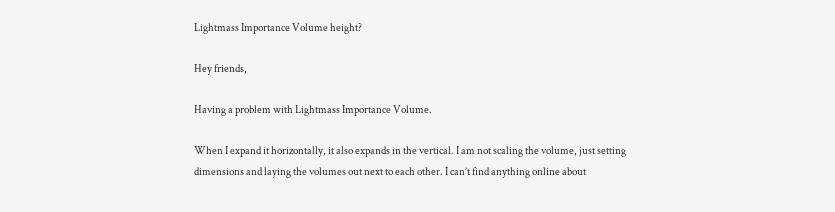Lightmass Importance Volume height?

Hey friends,

Having a problem with Lightmass Importance Volume.

When I expand it horizontally, it also expands in the vertical. I am not scaling the volume, just setting dimensions and laying the volumes out next to each other. I can’t find anything online about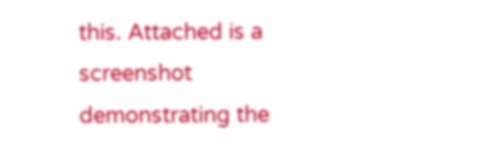this. Attached is a screenshot demonstrating the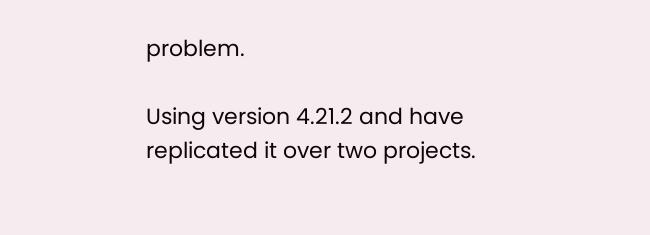problem.

Using version 4.21.2 and have replicated it over two projects.